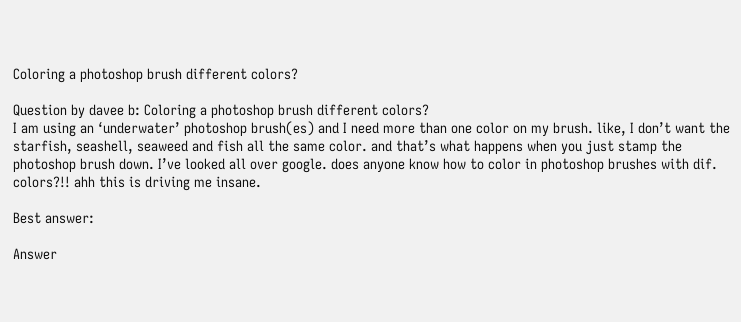Coloring a photoshop brush different colors?

Question by davee b: Coloring a photoshop brush different colors?
I am using an ‘underwater’ photoshop brush(es) and I need more than one color on my brush. like, I don’t want the starfish, seashell, seaweed and fish all the same color. and that’s what happens when you just stamp the photoshop brush down. I’ve looked all over google. does anyone know how to color in photoshop brushes with dif. colors?!! ahh this is driving me insane.

Best answer:

Answer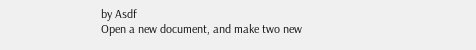by Asdf
Open a new document, and make two new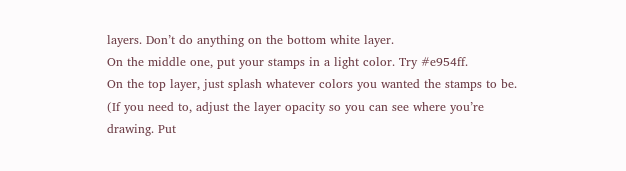layers. Don’t do anything on the bottom white layer.
On the middle one, put your stamps in a light color. Try #e954ff.
On the top layer, just splash whatever colors you wanted the stamps to be. (If you need to, adjust the layer opacity so you can see where you’re drawing. Put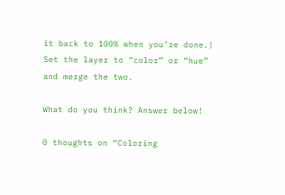it back to 100% when you’re done.)
Set the layer to “color” or “hue” and merge the two.

What do you think? Answer below!

0 thoughts on “Coloring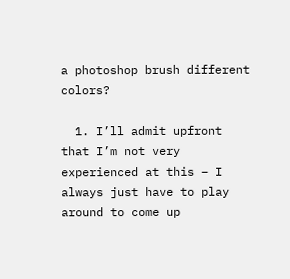a photoshop brush different colors?

  1. I’ll admit upfront that I’m not very experienced at this – I always just have to play around to come up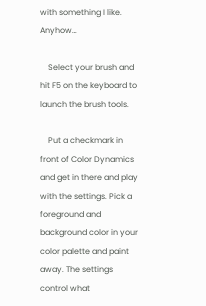with something I like. Anyhow…

    Select your brush and hit F5 on the keyboard to launch the brush tools.

    Put a checkmark in front of Color Dynamics and get in there and play with the settings. Pick a foreground and background color in your color palette and paint away. The settings control what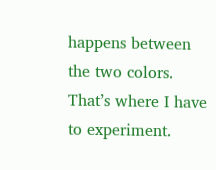happens between the two colors. That’s where I have to experiment.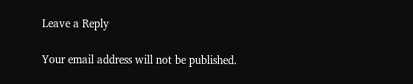Leave a Reply

Your email address will not be published.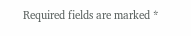Required fields are marked *